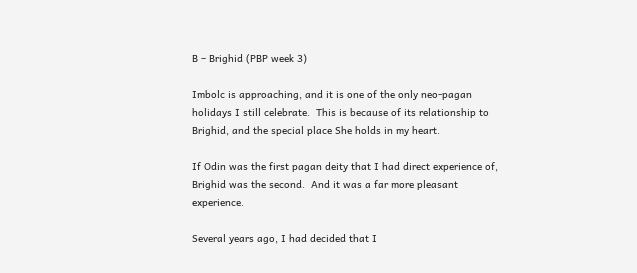B – Brighid (PBP week 3)

Imbolc is approaching, and it is one of the only neo-pagan holidays I still celebrate.  This is because of its relationship to Brighid, and the special place She holds in my heart.

If Odin was the first pagan deity that I had direct experience of, Brighid was the second.  And it was a far more pleasant experience.

Several years ago, I had decided that I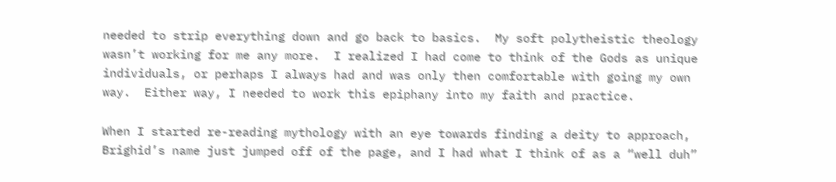needed to strip everything down and go back to basics.  My soft polytheistic theology wasn’t working for me any more.  I realized I had come to think of the Gods as unique individuals, or perhaps I always had and was only then comfortable with going my own way.  Either way, I needed to work this epiphany into my faith and practice.

When I started re-reading mythology with an eye towards finding a deity to approach, Brighid’s name just jumped off of the page, and I had what I think of as a “well duh”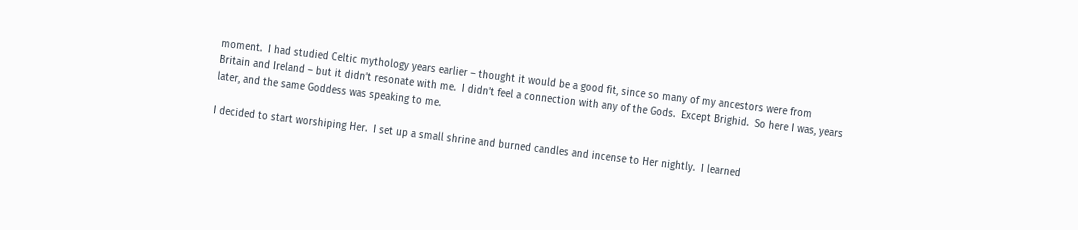moment.  I had studied Celtic mythology years earlier – thought it would be a good fit, since so many of my ancestors were from Britain and Ireland – but it didn’t resonate with me.  I didn’t feel a connection with any of the Gods.  Except Brighid.  So here I was, years later, and the same Goddess was speaking to me.

I decided to start worshiping Her.  I set up a small shrine and burned candles and incense to Her nightly.  I learned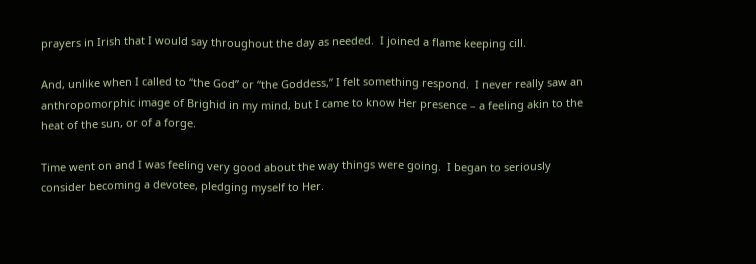prayers in Irish that I would say throughout the day as needed.  I joined a flame keeping cill.

And, unlike when I called to “the God” or “the Goddess,” I felt something respond.  I never really saw an anthropomorphic image of Brighid in my mind, but I came to know Her presence – a feeling akin to the heat of the sun, or of a forge.

Time went on and I was feeling very good about the way things were going.  I began to seriously consider becoming a devotee, pledging myself to Her.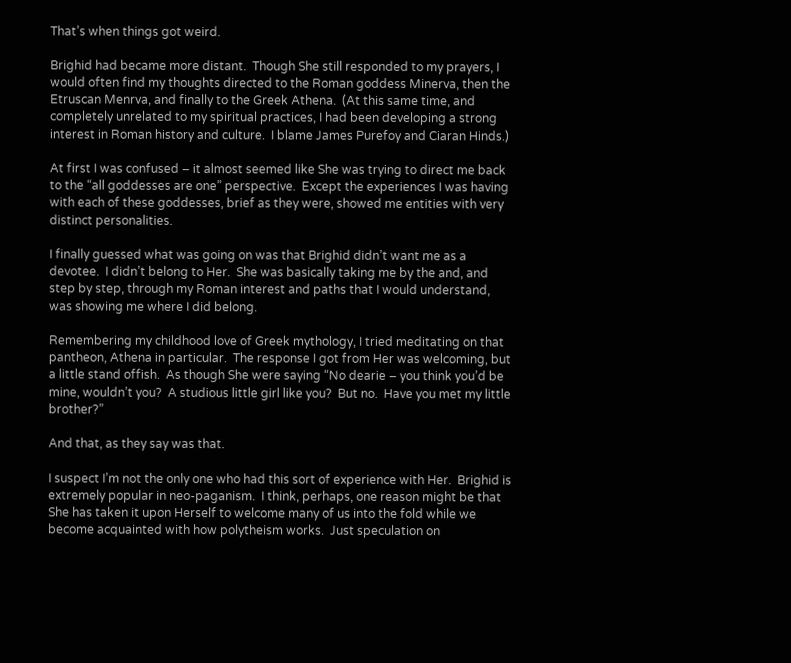That’s when things got weird.

Brighid had became more distant.  Though She still responded to my prayers, I would often find my thoughts directed to the Roman goddess Minerva, then the Etruscan Menrva, and finally to the Greek Athena.  (At this same time, and completely unrelated to my spiritual practices, I had been developing a strong interest in Roman history and culture.  I blame James Purefoy and Ciaran Hinds.)

At first I was confused – it almost seemed like She was trying to direct me back to the “all goddesses are one” perspective.  Except the experiences I was having with each of these goddesses, brief as they were, showed me entities with very distinct personalities.

I finally guessed what was going on was that Brighid didn’t want me as a devotee.  I didn’t belong to Her.  She was basically taking me by the and, and step by step, through my Roman interest and paths that I would understand, was showing me where I did belong.

Remembering my childhood love of Greek mythology, I tried meditating on that pantheon, Athena in particular.  The response I got from Her was welcoming, but a little stand offish.  As though She were saying “No dearie – you think you’d be mine, wouldn’t you?  A studious little girl like you?  But no.  Have you met my little brother?”

And that, as they say was that.

I suspect I’m not the only one who had this sort of experience with Her.  Brighid is extremely popular in neo-paganism.  I think, perhaps, one reason might be that She has taken it upon Herself to welcome many of us into the fold while we become acquainted with how polytheism works.  Just speculation on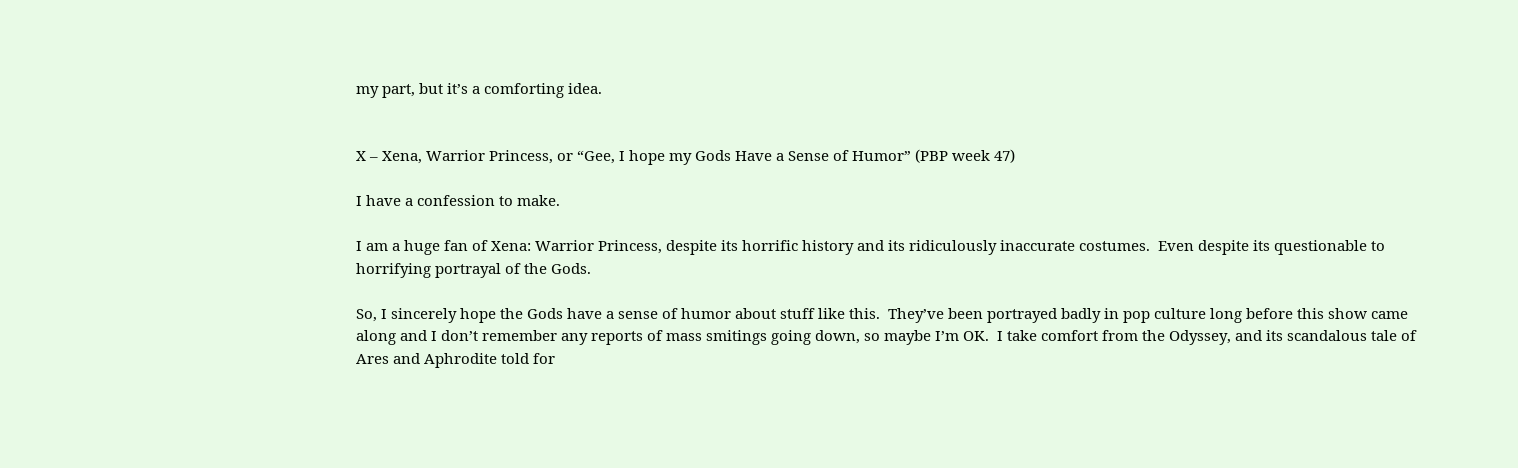my part, but it’s a comforting idea.


X – Xena, Warrior Princess, or “Gee, I hope my Gods Have a Sense of Humor” (PBP week 47)

I have a confession to make.

I am a huge fan of Xena: Warrior Princess, despite its horrific history and its ridiculously inaccurate costumes.  Even despite its questionable to horrifying portrayal of the Gods.

So, I sincerely hope the Gods have a sense of humor about stuff like this.  They’ve been portrayed badly in pop culture long before this show came along and I don’t remember any reports of mass smitings going down, so maybe I’m OK.  I take comfort from the Odyssey, and its scandalous tale of Ares and Aphrodite told for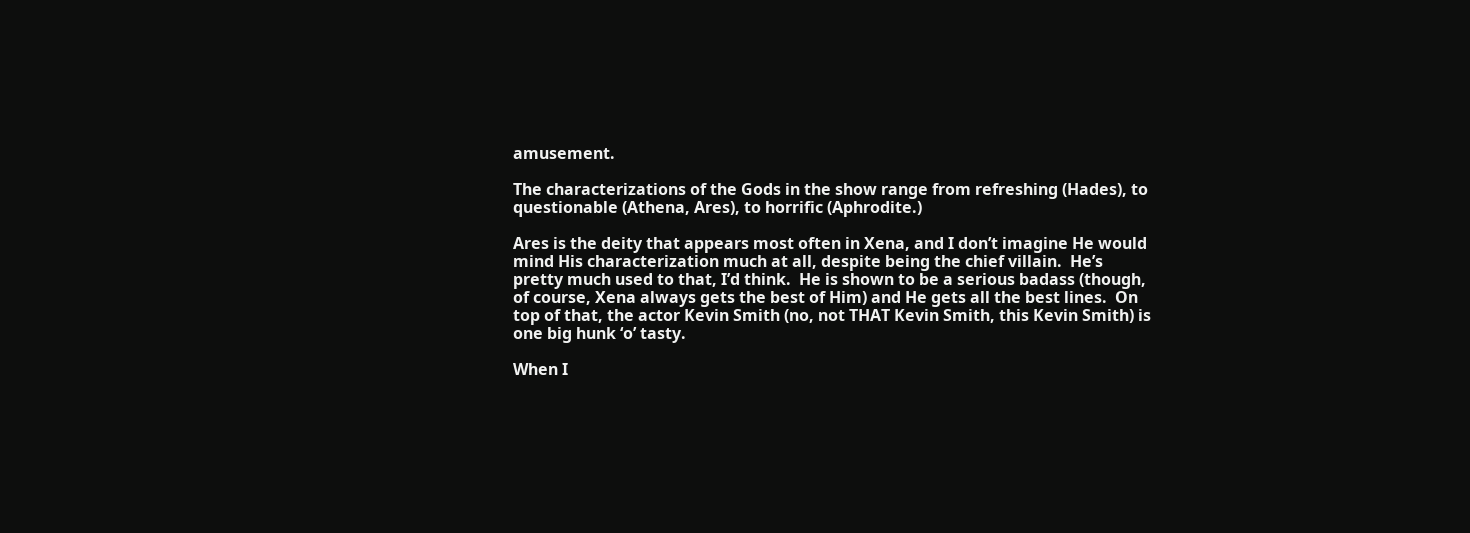amusement.

The characterizations of the Gods in the show range from refreshing (Hades), to questionable (Athena, Ares), to horrific (Aphrodite.)

Ares is the deity that appears most often in Xena, and I don’t imagine He would mind His characterization much at all, despite being the chief villain.  He’s pretty much used to that, I’d think.  He is shown to be a serious badass (though, of course, Xena always gets the best of Him) and He gets all the best lines.  On top of that, the actor Kevin Smith (no, not THAT Kevin Smith, this Kevin Smith) is one big hunk ‘o’ tasty.

When I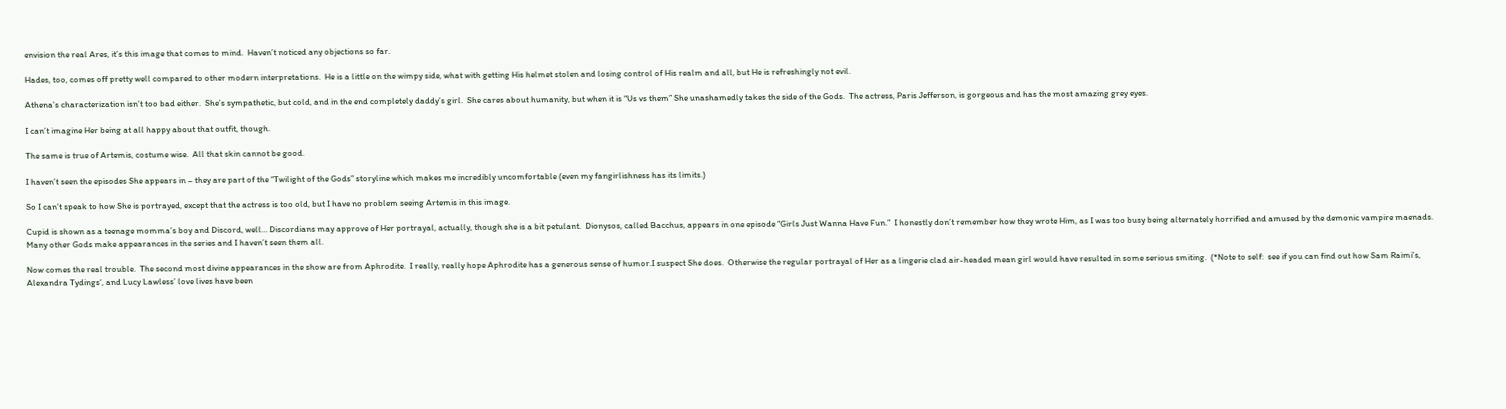envision the real Ares, it’s this image that comes to mind.  Haven’t noticed any objections so far.

Hades, too, comes off pretty well compared to other modern interpretations.  He is a little on the wimpy side, what with getting His helmet stolen and losing control of His realm and all, but He is refreshingly not evil.

Athena’s characterization isn’t too bad either.  She’s sympathetic, but cold, and in the end completely daddy’s girl.  She cares about humanity, but when it is “Us vs them” She unashamedly takes the side of the Gods.  The actress, Paris Jefferson, is gorgeous and has the most amazing grey eyes.

I can’t imagine Her being at all happy about that outfit, though.

The same is true of Artemis, costume wise.  All that skin cannot be good.

I haven’t seen the episodes She appears in – they are part of the “Twilight of the Gods” storyline which makes me incredibly uncomfortable (even my fangirlishness has its limits.)

So I can’t speak to how She is portrayed, except that the actress is too old, but I have no problem seeing Artemis in this image.

Cupid is shown as a teenage momma’s boy and Discord, well… Discordians may approve of Her portrayal, actually, though she is a bit petulant.  Dionysos, called Bacchus, appears in one episode “Girls Just Wanna Have Fun.”  I honestly don’t remember how they wrote Him, as I was too busy being alternately horrified and amused by the demonic vampire maenads.  Many other Gods make appearances in the series and I haven’t seen them all.

Now comes the real trouble.  The second most divine appearances in the show are from Aphrodite.  I really, really hope Aphrodite has a generous sense of humor.I suspect She does.  Otherwise the regular portrayal of Her as a lingerie clad air-headed mean girl would have resulted in some serious smiting.  (*Note to self:  see if you can find out how Sam Raimi’s, Alexandra Tydings‘, and Lucy Lawless’ love lives have been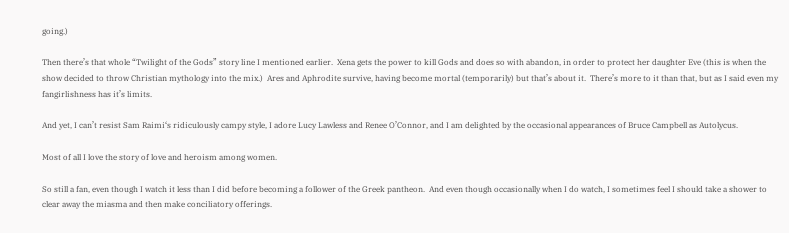going.)

Then there’s that whole “Twilight of the Gods” story line I mentioned earlier.  Xena gets the power to kill Gods and does so with abandon, in order to protect her daughter Eve (this is when the show decided to throw Christian mythology into the mix.)  Ares and Aphrodite survive, having become mortal (temporarily) but that’s about it.  There’s more to it than that, but as I said even my fangirlishness has it’s limits.

And yet, I can’t resist Sam Raimi‘s ridiculously campy style, I adore Lucy Lawless and Renee O’Connor, and I am delighted by the occasional appearances of Bruce Campbell as Autolycus.

Most of all I love the story of love and heroism among women.

So still a fan, even though I watch it less than I did before becoming a follower of the Greek pantheon.  And even though occasionally when I do watch, I sometimes feel I should take a shower to clear away the miasma and then make conciliatory offerings.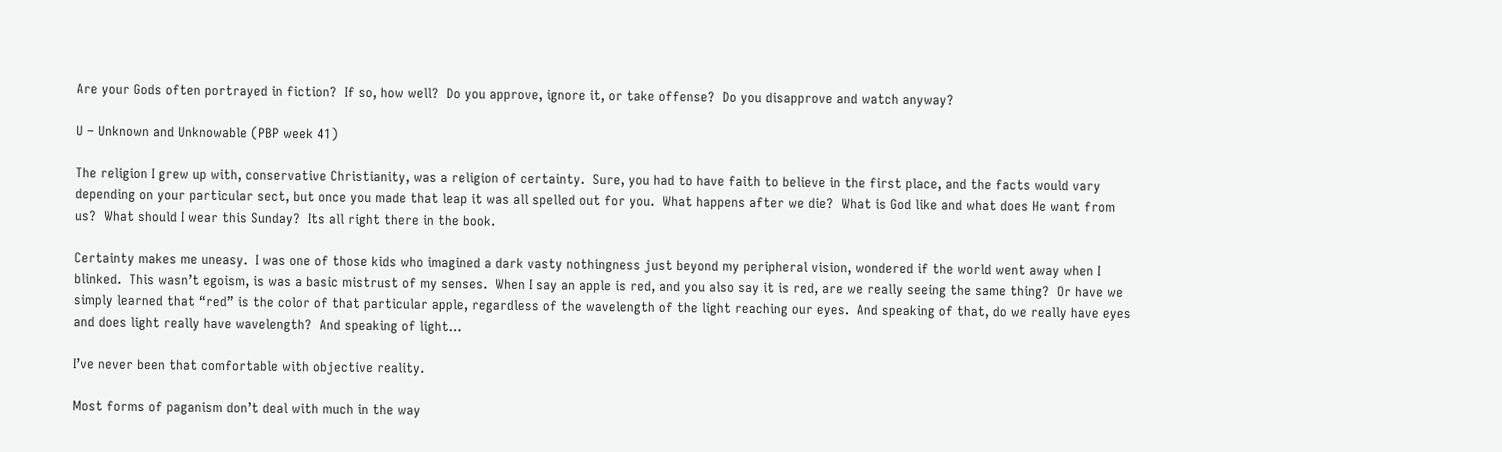Are your Gods often portrayed in fiction?  If so, how well?  Do you approve, ignore it, or take offense?  Do you disapprove and watch anyway?

U – Unknown and Unknowable (PBP week 41)

The religion I grew up with, conservative Christianity, was a religion of certainty.  Sure, you had to have faith to believe in the first place, and the facts would vary depending on your particular sect, but once you made that leap it was all spelled out for you.  What happens after we die?  What is God like and what does He want from us?  What should I wear this Sunday?  Its all right there in the book.

Certainty makes me uneasy.  I was one of those kids who imagined a dark vasty nothingness just beyond my peripheral vision, wondered if the world went away when I blinked.  This wasn’t egoism, is was a basic mistrust of my senses.  When I say an apple is red, and you also say it is red, are we really seeing the same thing?  Or have we simply learned that “red” is the color of that particular apple, regardless of the wavelength of the light reaching our eyes.  And speaking of that, do we really have eyes and does light really have wavelength?  And speaking of light…

I’ve never been that comfortable with objective reality.

Most forms of paganism don’t deal with much in the way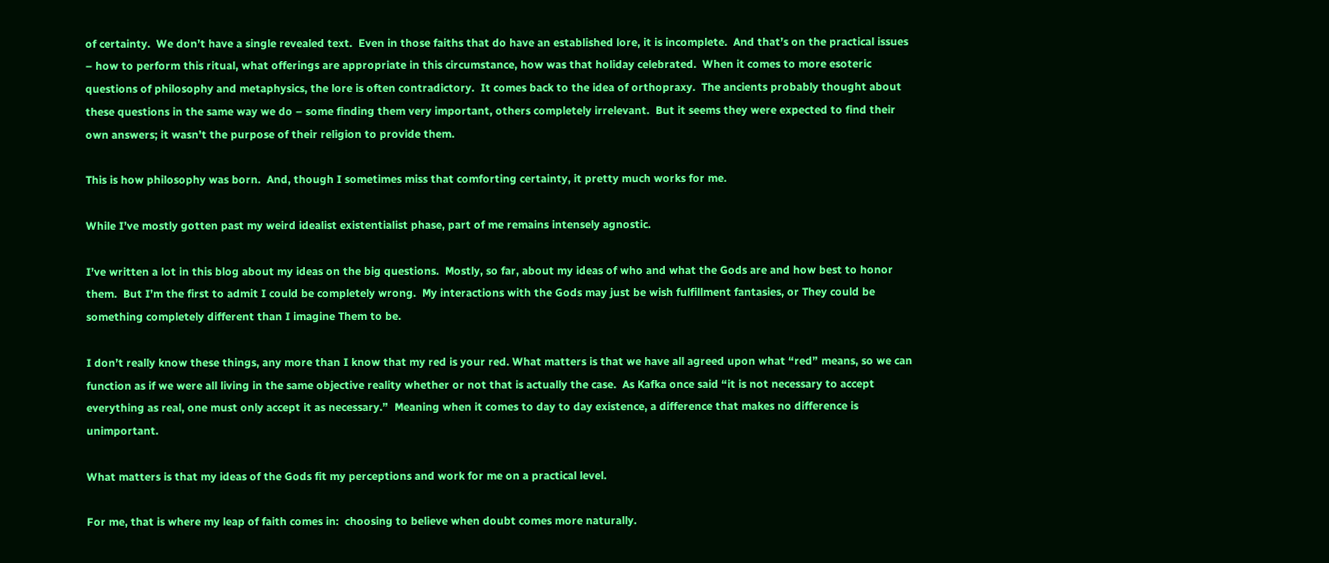of certainty.  We don’t have a single revealed text.  Even in those faiths that do have an established lore, it is incomplete.  And that’s on the practical issues – how to perform this ritual, what offerings are appropriate in this circumstance, how was that holiday celebrated.  When it comes to more esoteric questions of philosophy and metaphysics, the lore is often contradictory.  It comes back to the idea of orthopraxy.  The ancients probably thought about these questions in the same way we do – some finding them very important, others completely irrelevant.  But it seems they were expected to find their own answers; it wasn’t the purpose of their religion to provide them.

This is how philosophy was born.  And, though I sometimes miss that comforting certainty, it pretty much works for me.

While I’ve mostly gotten past my weird idealist existentialist phase, part of me remains intensely agnostic.

I’ve written a lot in this blog about my ideas on the big questions.  Mostly, so far, about my ideas of who and what the Gods are and how best to honor them.  But I’m the first to admit I could be completely wrong.  My interactions with the Gods may just be wish fulfillment fantasies, or They could be something completely different than I imagine Them to be.

I don’t really know these things, any more than I know that my red is your red. What matters is that we have all agreed upon what “red” means, so we can function as if we were all living in the same objective reality whether or not that is actually the case.  As Kafka once said “it is not necessary to accept everything as real, one must only accept it as necessary.”  Meaning when it comes to day to day existence, a difference that makes no difference is unimportant.

What matters is that my ideas of the Gods fit my perceptions and work for me on a practical level.

For me, that is where my leap of faith comes in:  choosing to believe when doubt comes more naturally.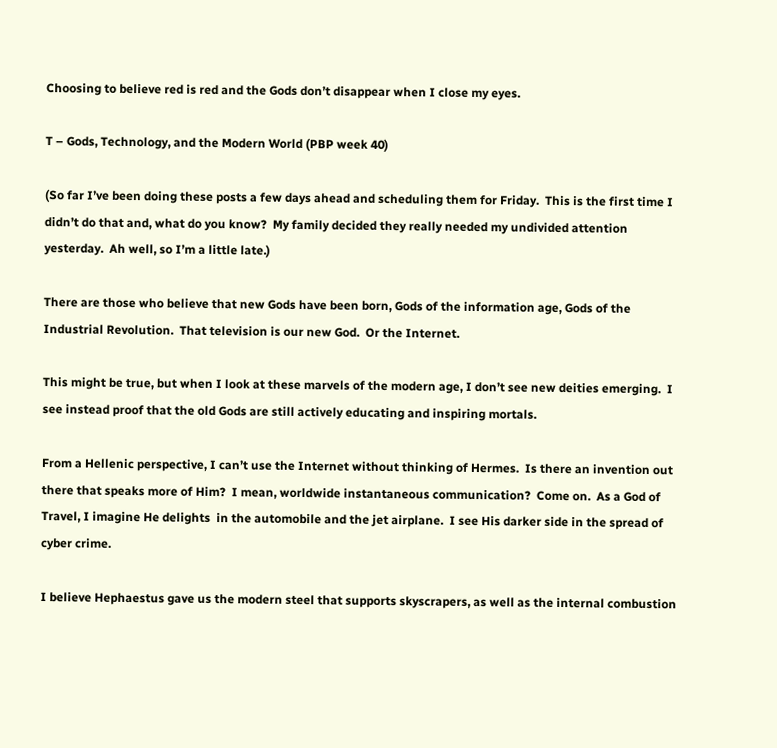Choosing to believe red is red and the Gods don’t disappear when I close my eyes.

T – Gods, Technology, and the Modern World (PBP week 40)

(So far I’ve been doing these posts a few days ahead and scheduling them for Friday.  This is the first time I didn’t do that and, what do you know?  My family decided they really needed my undivided attention yesterday.  Ah well, so I’m a little late.)

There are those who believe that new Gods have been born, Gods of the information age, Gods of the Industrial Revolution.  That television is our new God.  Or the Internet.

This might be true, but when I look at these marvels of the modern age, I don’t see new deities emerging.  I see instead proof that the old Gods are still actively educating and inspiring mortals.

From a Hellenic perspective, I can’t use the Internet without thinking of Hermes.  Is there an invention out there that speaks more of Him?  I mean, worldwide instantaneous communication?  Come on.  As a God of Travel, I imagine He delights  in the automobile and the jet airplane.  I see His darker side in the spread of cyber crime.

I believe Hephaestus gave us the modern steel that supports skyscrapers, as well as the internal combustion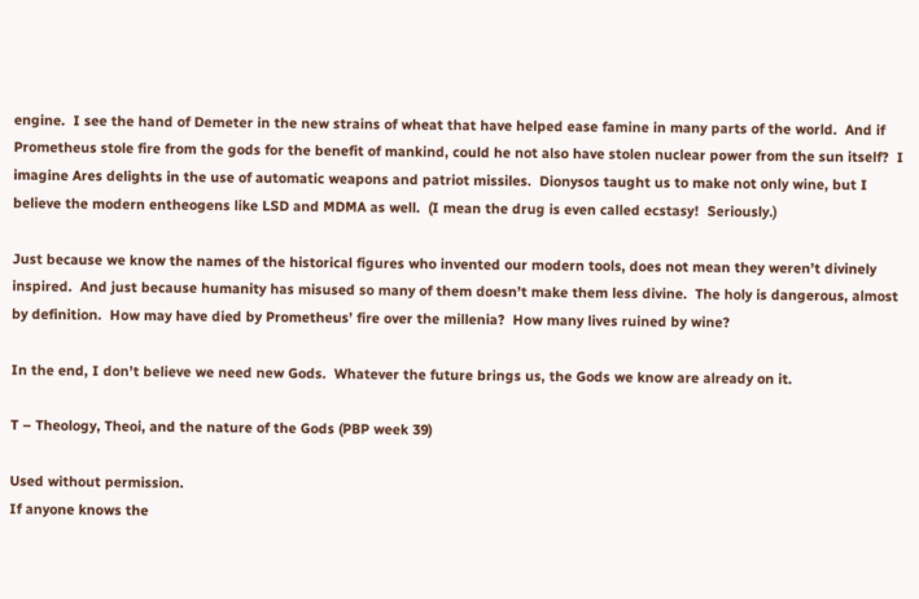engine.  I see the hand of Demeter in the new strains of wheat that have helped ease famine in many parts of the world.  And if Prometheus stole fire from the gods for the benefit of mankind, could he not also have stolen nuclear power from the sun itself?  I imagine Ares delights in the use of automatic weapons and patriot missiles.  Dionysos taught us to make not only wine, but I believe the modern entheogens like LSD and MDMA as well.  (I mean the drug is even called ecstasy!  Seriously.)

Just because we know the names of the historical figures who invented our modern tools, does not mean they weren’t divinely inspired.  And just because humanity has misused so many of them doesn’t make them less divine.  The holy is dangerous, almost by definition.  How may have died by Prometheus’ fire over the millenia?  How many lives ruined by wine?

In the end, I don’t believe we need new Gods.  Whatever the future brings us, the Gods we know are already on it.

T – Theology, Theoi, and the nature of the Gods (PBP week 39)

Used without permission.
If anyone knows the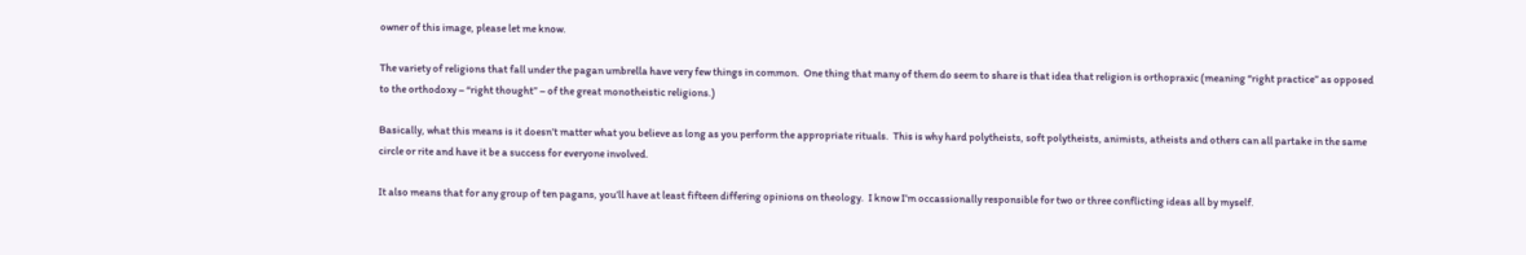owner of this image, please let me know.

The variety of religions that fall under the pagan umbrella have very few things in common.  One thing that many of them do seem to share is that idea that religion is orthopraxic (meaning “right practice” as opposed to the orthodoxy – “right thought” – of the great monotheistic religions.)

Basically, what this means is it doesn’t matter what you believe as long as you perform the appropriate rituals.  This is why hard polytheists, soft polytheists, animists, atheists and others can all partake in the same circle or rite and have it be a success for everyone involved.

It also means that for any group of ten pagans, you’ll have at least fifteen differing opinions on theology.  I know I’m occassionally responsible for two or three conflicting ideas all by myself.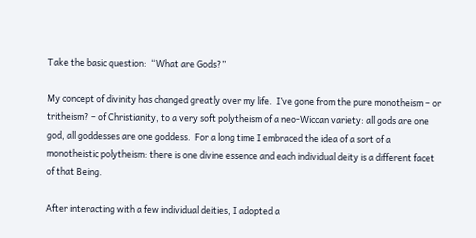Take the basic question:  “What are Gods?”

My concept of divinity has changed greatly over my life.  I’ve gone from the pure monotheism – or tritheism? – of Christianity, to a very soft polytheism of a neo-Wiccan variety: all gods are one god, all goddesses are one goddess.  For a long time I embraced the idea of a sort of a monotheistic polytheism: there is one divine essence and each individual deity is a different facet of that Being.

After interacting with a few individual deities, I adopted a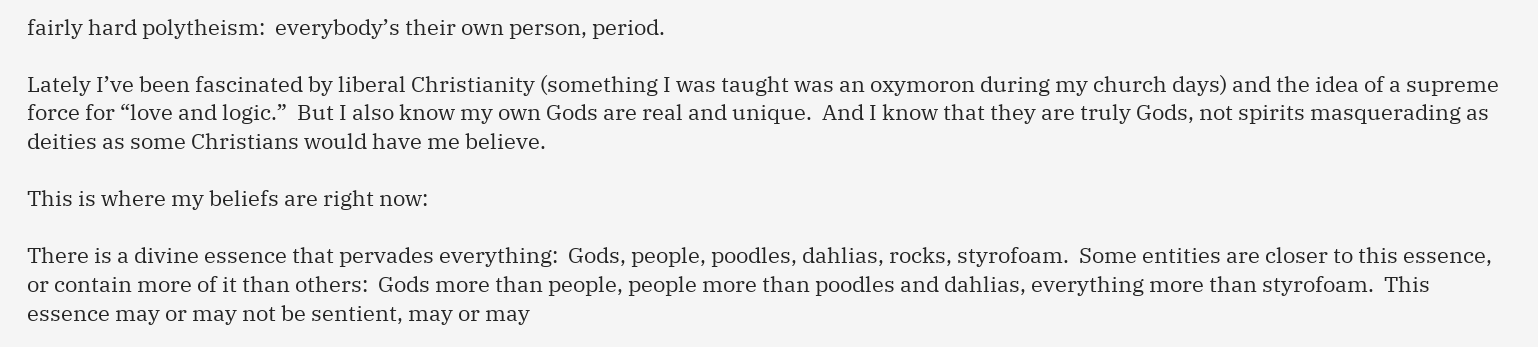fairly hard polytheism:  everybody’s their own person, period.

Lately I’ve been fascinated by liberal Christianity (something I was taught was an oxymoron during my church days) and the idea of a supreme force for “love and logic.”  But I also know my own Gods are real and unique.  And I know that they are truly Gods, not spirits masquerading as deities as some Christians would have me believe.

This is where my beliefs are right now:

There is a divine essence that pervades everything:  Gods, people, poodles, dahlias, rocks, styrofoam.  Some entities are closer to this essence, or contain more of it than others:  Gods more than people, people more than poodles and dahlias, everything more than styrofoam.  This essence may or may not be sentient, may or may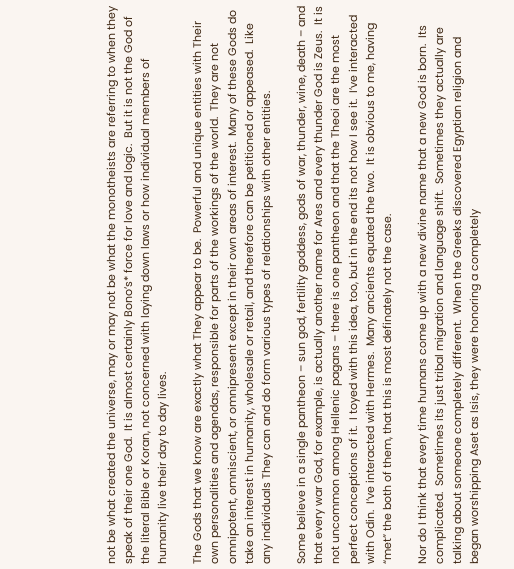not be what created the universe, may or may not be what the monotheists are referring to when they speak of their one God.  It is almost certainly Bono’s* force for love and logic.  But it is not the God of the literal Bible or Koran, not concerned with laying down laws or how individual members of humanity live their day to day lives.

The Gods that we know are exactly what They appear to be.  Powerful and unique entities with Their own personalities and agendas, responsible for parts of the workings of the world.  They are not omnipotent, omniscient, or omnipresent except in their own areas of interest.  Many of these Gods do take an interest in humanity, wholesale or retail, and therefore can be petitioned or appeased.  Like any individuals They can and do form various types of relationships with other entities.

Some believe in a single pantheon – sun god, fertility goddess, gods of war, thunder, wine, death – and that every war God, for example, is actually another name for Ares and every thunder God is Zeus.  It is not uncommon among Hellenic pagans – there is one pantheon and that the Theoi are the most perfect conceptions of it.  I toyed with this idea, too, but in the end its not how I see it.  I’ve interacted with Odin.  I’ve interacted with Hermes.  Many ancients equated the two.  It is obvious to me, having “met” the both of them, that this is most definately not the case.

Nor do I think that every time humans come up with a new divine name that a new God is born.  Its complicated.  Sometimes its just tribal migration and language shift.  Sometimes they actually are talking about someone completely different.  When the Greeks discovered Egyptian religion and began worshipping Aset as Isis, they were honoring a completely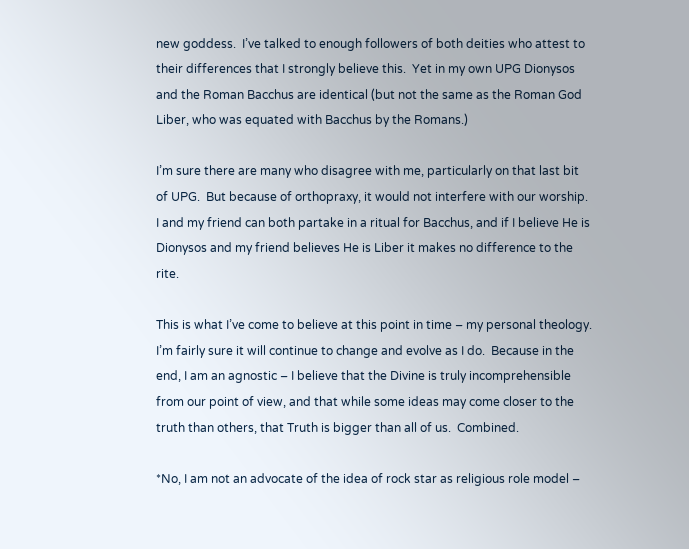new goddess.  I’ve talked to enough followers of both deities who attest to their differences that I strongly believe this.  Yet in my own UPG Dionysos and the Roman Bacchus are identical (but not the same as the Roman God Liber, who was equated with Bacchus by the Romans.)

I’m sure there are many who disagree with me, particularly on that last bit of UPG.  But because of orthopraxy, it would not interfere with our worship.  I and my friend can both partake in a ritual for Bacchus, and if I believe He is Dionysos and my friend believes He is Liber it makes no difference to the rite.

This is what I’ve come to believe at this point in time – my personal theology.  I’m fairly sure it will continue to change and evolve as I do.  Because in the end, I am an agnostic – I believe that the Divine is truly incomprehensible from our point of view, and that while some ideas may come closer to the truth than others, that Truth is bigger than all of us.  Combined.

*No, I am not an advocate of the idea of rock star as religious role model –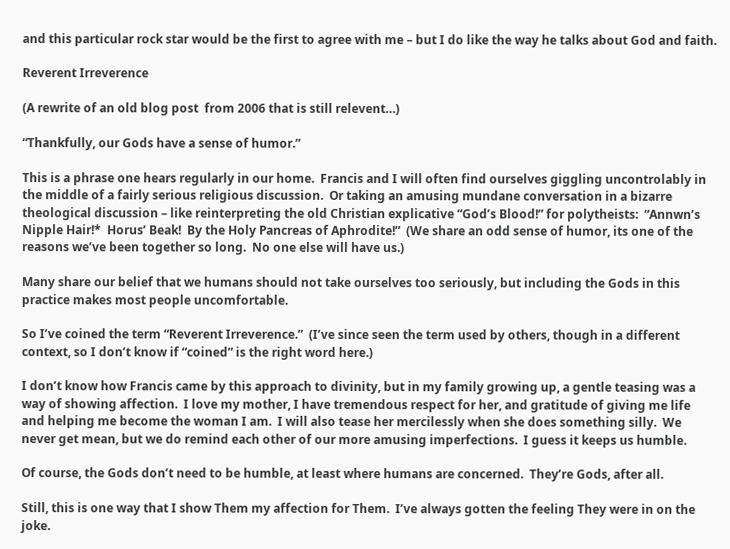and this particular rock star would be the first to agree with me – but I do like the way he talks about God and faith.

Reverent Irreverence

(A rewrite of an old blog post  from 2006 that is still relevent…)

“Thankfully, our Gods have a sense of humor.”

This is a phrase one hears regularly in our home.  Francis and I will often find ourselves giggling uncontrolably in the middle of a fairly serious religious discussion.  Or taking an amusing mundane conversation in a bizarre theological discussion – like reinterpreting the old Christian explicative “God’s Blood!” for polytheists:  “Annwn’s Nipple Hair!*  Horus’ Beak!  By the Holy Pancreas of Aphrodite!”  (We share an odd sense of humor, its one of the reasons we’ve been together so long.  No one else will have us.)

Many share our belief that we humans should not take ourselves too seriously, but including the Gods in this practice makes most people uncomfortable.

So I’ve coined the term “Reverent Irreverence.”  (I’ve since seen the term used by others, though in a different context, so I don’t know if “coined” is the right word here.)

I don’t know how Francis came by this approach to divinity, but in my family growing up, a gentle teasing was a way of showing affection.  I love my mother, I have tremendous respect for her, and gratitude of giving me life and helping me become the woman I am.  I will also tease her mercilessly when she does something silly.  We never get mean, but we do remind each other of our more amusing imperfections.  I guess it keeps us humble.

Of course, the Gods don’t need to be humble, at least where humans are concerned.  They’re Gods, after all.

Still, this is one way that I show Them my affection for Them.  I’ve always gotten the feeling They were in on the joke.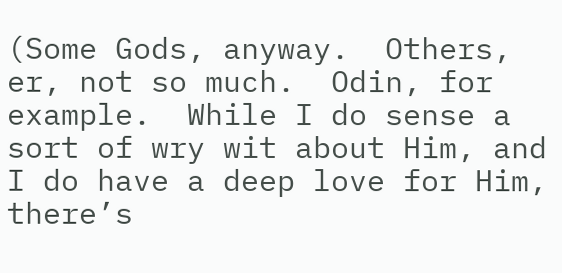(Some Gods, anyway.  Others, er, not so much.  Odin, for example.  While I do sense a sort of wry wit about Him, and I do have a deep love for Him, there’s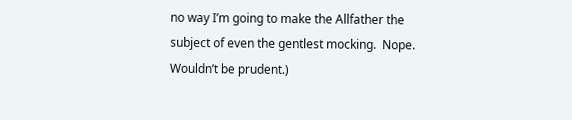no way I’m going to make the Allfather the subject of even the gentlest mocking.  Nope.  Wouldn’t be prudent.)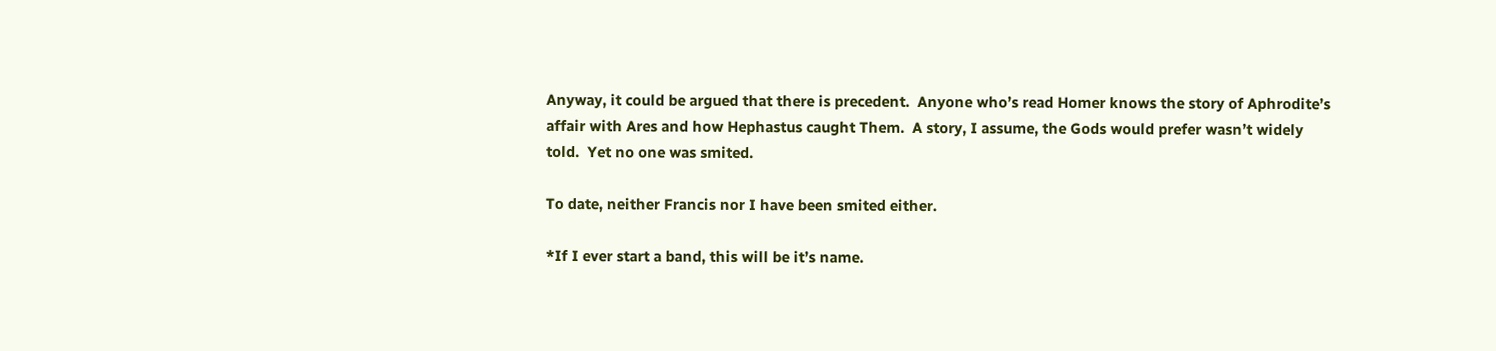Anyway, it could be argued that there is precedent.  Anyone who’s read Homer knows the story of Aphrodite’s affair with Ares and how Hephastus caught Them.  A story, I assume, the Gods would prefer wasn’t widely told.  Yet no one was smited.

To date, neither Francis nor I have been smited either.

*If I ever start a band, this will be it’s name.